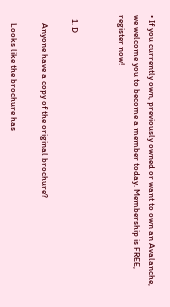• If you currently own, previously owned or want to own an Avalanche, we welcome you to become a member today. Membership is FREE, register now!


  1. D

    Anyone have a copy of the original brochure?

    Looks like the brochure has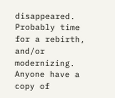disappeared. Probably time for a rebirth, and/or modernizing. Anyone have a copy of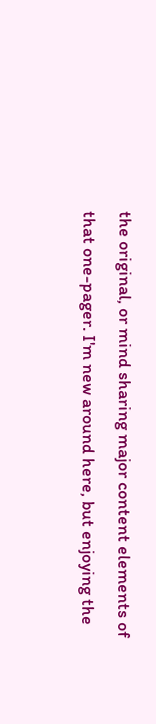the original, or mind sharing major content elements of that one-pager. I'm new around here, but enjoying the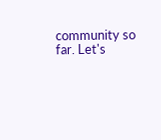community so far. Let's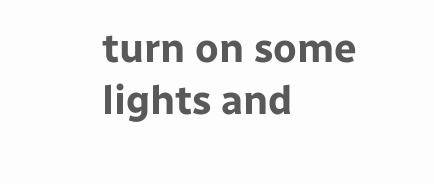turn on some lights and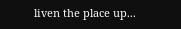liven the place up...